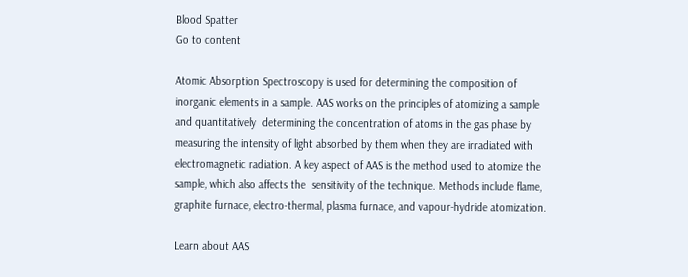Blood Spatter
Go to content

Atomic Absorption Spectroscopy is used for determining the composition of inorganic elements in a sample. AAS works on the principles of atomizing a sample and quantitatively  determining the concentration of atoms in the gas phase by measuring the intensity of light absorbed by them when they are irradiated with electromagnetic radiation. A key aspect of AAS is the method used to atomize the sample, which also affects the  sensitivity of the technique. Methods include flame, graphite furnace, electro-thermal, plasma furnace, and vapour-hydride atomization.

Learn about AAS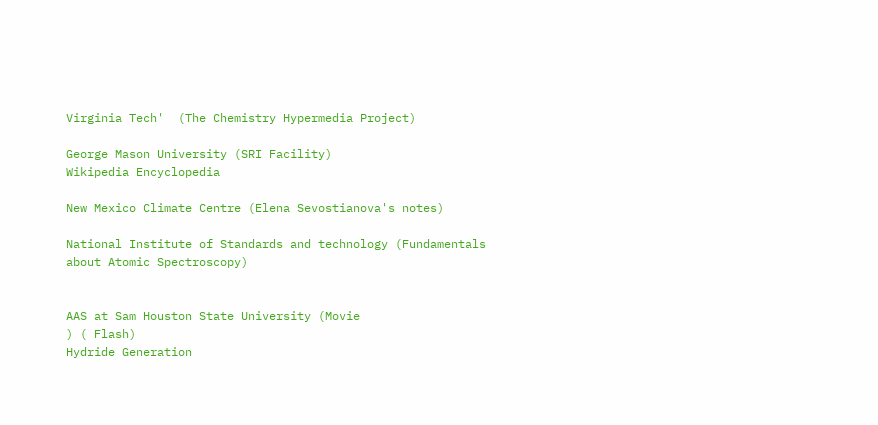Virginia Tech'  (The Chemistry Hypermedia Project)

George Mason University (SRI Facility)
Wikipedia Encyclopedia

New Mexico Climate Centre (Elena Sevostianova's notes)

National Institute of Standards and technology (Fundamentals about Atomic Spectroscopy)


AAS at Sam Houston State University (Movie
) ( Flash)
Hydride Generation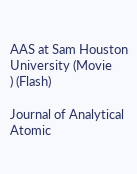AAS at Sam Houston University (Movie
) (Flash)

Journal of Analytical Atomic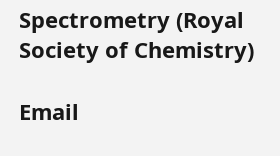Spectrometry (Royal Society of Chemistry)

Email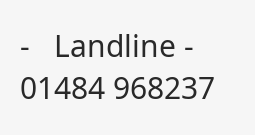-   Landline - 01484 968237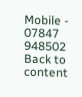Mobile - 07847 948502
Back to content